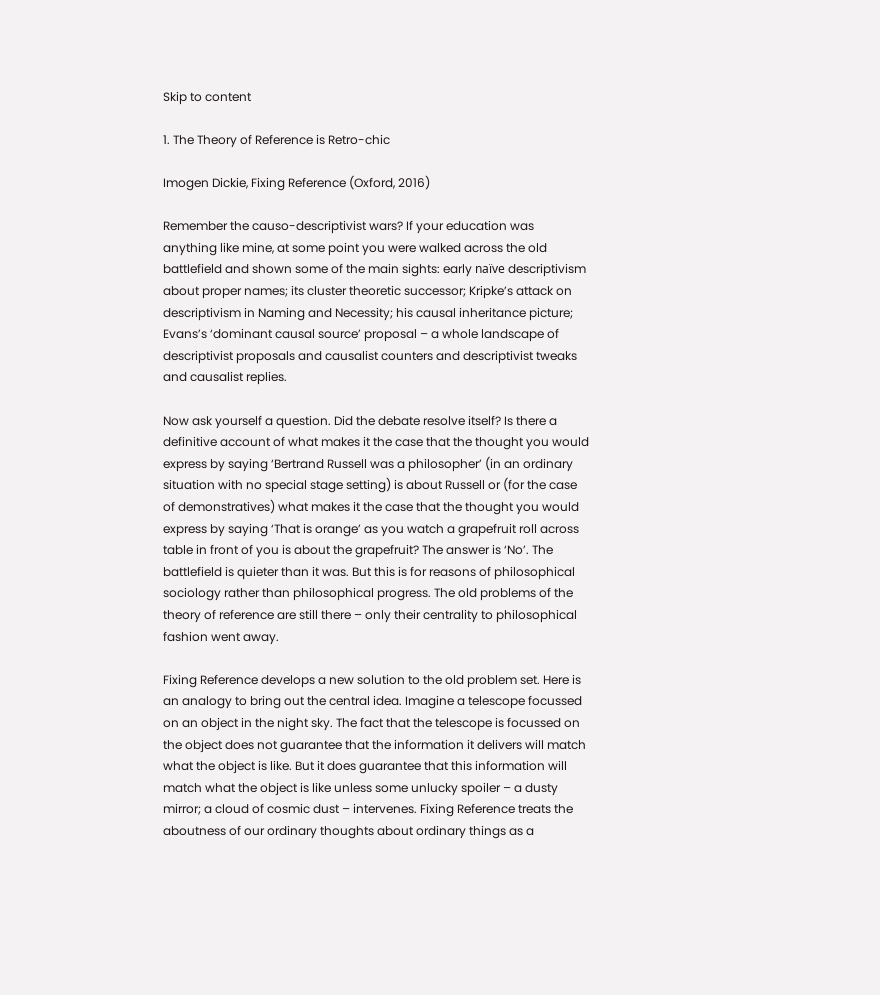Skip to content

1. The Theory of Reference is Retro-chic

Imogen Dickie, Fixing Reference (Oxford, 2016)

Remember the causo-descriptivist wars? If your education was anything like mine, at some point you were walked across the old battlefield and shown some of the main sights: early naïve descriptivism about proper names; its cluster theoretic successor; Kripke’s attack on descriptivism in Naming and Necessity; his causal inheritance picture; Evans’s ‘dominant causal source’ proposal – a whole landscape of descriptivist proposals and causalist counters and descriptivist tweaks and causalist replies.

Now ask yourself a question. Did the debate resolve itself? Is there a definitive account of what makes it the case that the thought you would express by saying ‘Bertrand Russell was a philosopher’ (in an ordinary situation with no special stage setting) is about Russell or (for the case of demonstratives) what makes it the case that the thought you would express by saying ‘That is orange’ as you watch a grapefruit roll across table in front of you is about the grapefruit? The answer is ‘No’. The battlefield is quieter than it was. But this is for reasons of philosophical sociology rather than philosophical progress. The old problems of the theory of reference are still there – only their centrality to philosophical fashion went away.

Fixing Reference develops a new solution to the old problem set. Here is an analogy to bring out the central idea. Imagine a telescope focussed on an object in the night sky. The fact that the telescope is focussed on the object does not guarantee that the information it delivers will match what the object is like. But it does guarantee that this information will match what the object is like unless some unlucky spoiler – a dusty mirror; a cloud of cosmic dust – intervenes. Fixing Reference treats the aboutness of our ordinary thoughts about ordinary things as a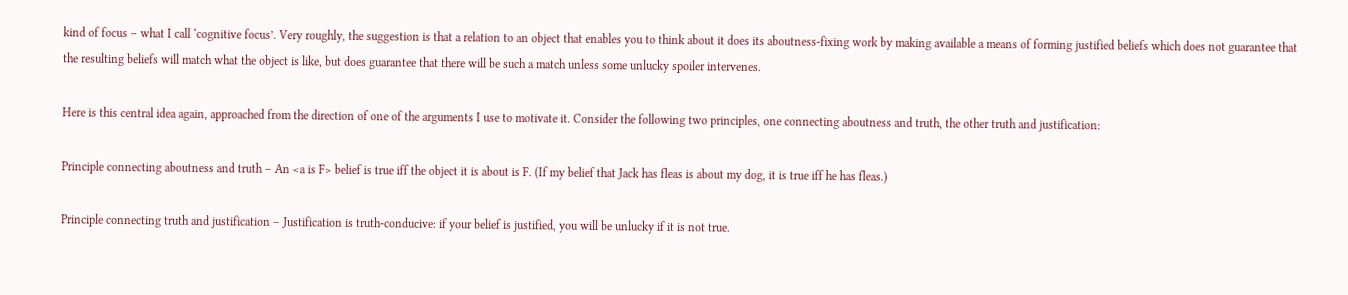kind of focus – what I call ‘cognitive focus’. Very roughly, the suggestion is that a relation to an object that enables you to think about it does its aboutness-fixing work by making available a means of forming justified beliefs which does not guarantee that the resulting beliefs will match what the object is like, but does guarantee that there will be such a match unless some unlucky spoiler intervenes.

Here is this central idea again, approached from the direction of one of the arguments I use to motivate it. Consider the following two principles, one connecting aboutness and truth, the other truth and justification:

Principle connecting aboutness and truth – An <a is F> belief is true iff the object it is about is F. (If my belief that Jack has fleas is about my dog, it is true iff he has fleas.)

Principle connecting truth and justification – Justification is truth-conducive: if your belief is justified, you will be unlucky if it is not true.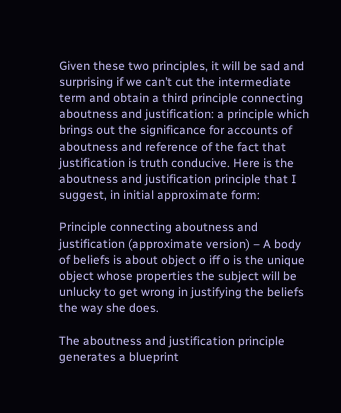Given these two principles, it will be sad and surprising if we can’t cut the intermediate term and obtain a third principle connecting aboutness and justification: a principle which brings out the significance for accounts of aboutness and reference of the fact that justification is truth conducive. Here is the aboutness and justification principle that I suggest, in initial approximate form:

Principle connecting aboutness and justification (approximate version) – A body of beliefs is about object o iff o is the unique object whose properties the subject will be unlucky to get wrong in justifying the beliefs the way she does.

The aboutness and justification principle generates a blueprint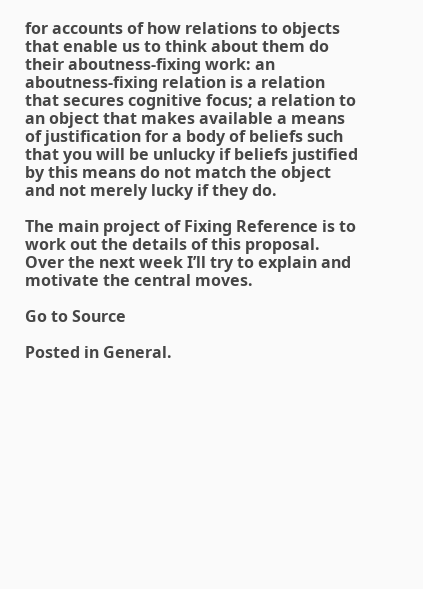for accounts of how relations to objects that enable us to think about them do their aboutness-fixing work: an aboutness-fixing relation is a relation that secures cognitive focus; a relation to an object that makes available a means of justification for a body of beliefs such that you will be unlucky if beliefs justified by this means do not match the object and not merely lucky if they do.

The main project of Fixing Reference is to work out the details of this proposal. Over the next week I’ll try to explain and motivate the central moves.

Go to Source

Posted in General.